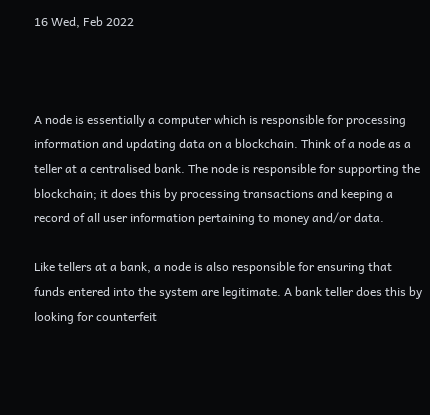16 Wed, Feb 2022



A node is essentially a computer which is responsible for processing information and updating data on a blockchain. Think of a node as a teller at a centralised bank. The node is responsible for supporting the blockchain; it does this by processing transactions and keeping a record of all user information pertaining to money and/or data.

Like tellers at a bank, a node is also responsible for ensuring that funds entered into the system are legitimate. A bank teller does this by looking for counterfeit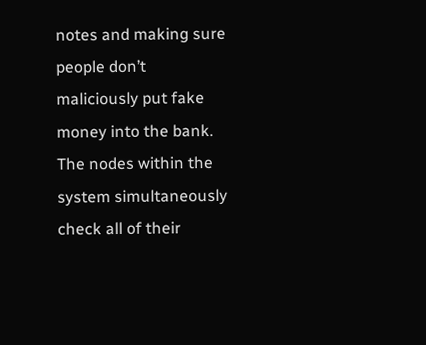notes and making sure people don’t maliciously put fake money into the bank. The nodes within the system simultaneously check all of their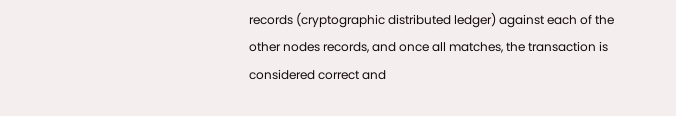records (cryptographic distributed ledger) against each of the other nodes records, and once all matches, the transaction is considered correct and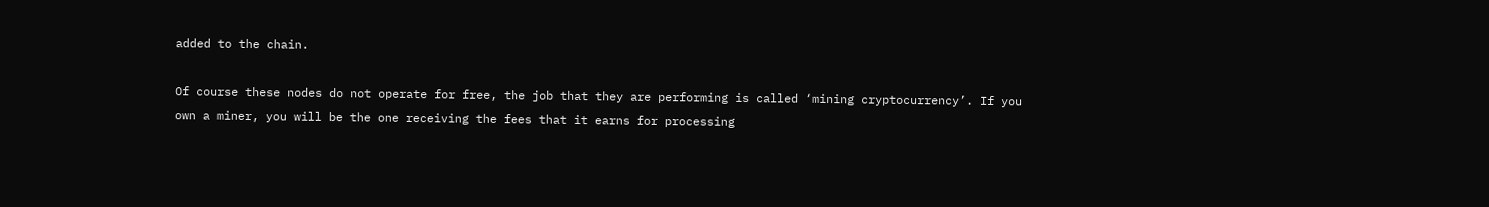added to the chain.

Of course these nodes do not operate for free, the job that they are performing is called ‘mining cryptocurrency’. If you own a miner, you will be the one receiving the fees that it earns for processing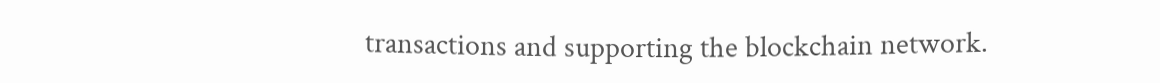transactions and supporting the blockchain network.